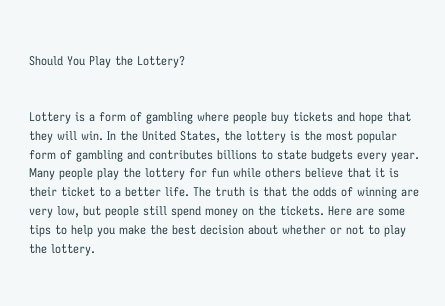Should You Play the Lottery?


Lottery is a form of gambling where people buy tickets and hope that they will win. In the United States, the lottery is the most popular form of gambling and contributes billions to state budgets every year. Many people play the lottery for fun while others believe that it is their ticket to a better life. The truth is that the odds of winning are very low, but people still spend money on the tickets. Here are some tips to help you make the best decision about whether or not to play the lottery.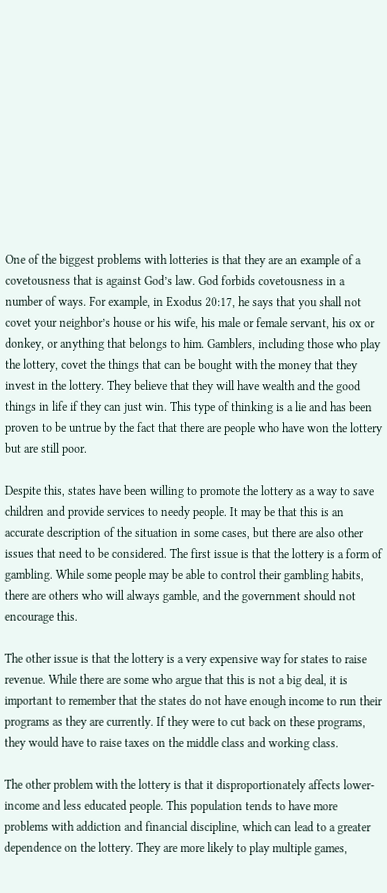One of the biggest problems with lotteries is that they are an example of a covetousness that is against God’s law. God forbids covetousness in a number of ways. For example, in Exodus 20:17, he says that you shall not covet your neighbor’s house or his wife, his male or female servant, his ox or donkey, or anything that belongs to him. Gamblers, including those who play the lottery, covet the things that can be bought with the money that they invest in the lottery. They believe that they will have wealth and the good things in life if they can just win. This type of thinking is a lie and has been proven to be untrue by the fact that there are people who have won the lottery but are still poor.

Despite this, states have been willing to promote the lottery as a way to save children and provide services to needy people. It may be that this is an accurate description of the situation in some cases, but there are also other issues that need to be considered. The first issue is that the lottery is a form of gambling. While some people may be able to control their gambling habits, there are others who will always gamble, and the government should not encourage this.

The other issue is that the lottery is a very expensive way for states to raise revenue. While there are some who argue that this is not a big deal, it is important to remember that the states do not have enough income to run their programs as they are currently. If they were to cut back on these programs, they would have to raise taxes on the middle class and working class.

The other problem with the lottery is that it disproportionately affects lower-income and less educated people. This population tends to have more problems with addiction and financial discipline, which can lead to a greater dependence on the lottery. They are more likely to play multiple games,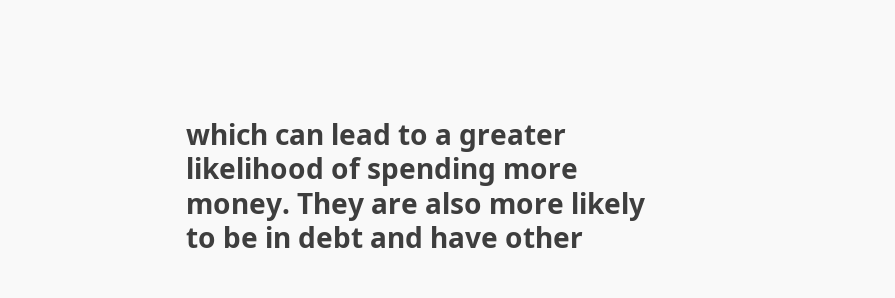which can lead to a greater likelihood of spending more money. They are also more likely to be in debt and have other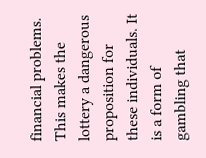financial problems. This makes the lottery a dangerous proposition for these individuals. It is a form of gambling that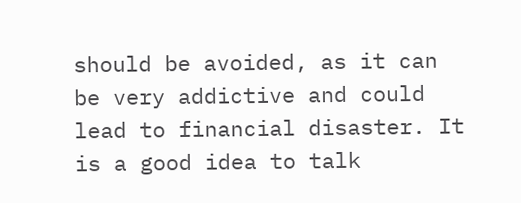should be avoided, as it can be very addictive and could lead to financial disaster. It is a good idea to talk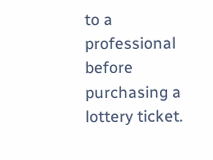to a professional before purchasing a lottery ticket.